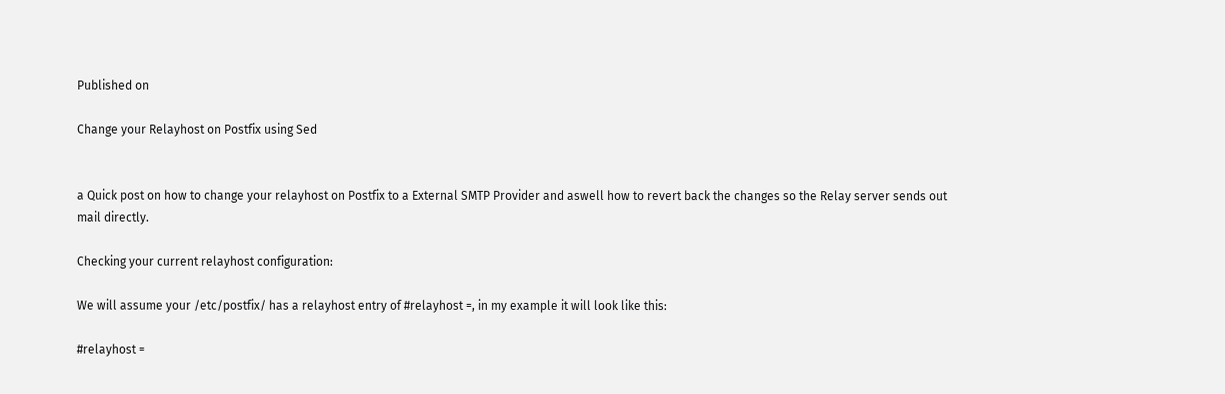Published on

Change your Relayhost on Postfix using Sed


a Quick post on how to change your relayhost on Postfix to a External SMTP Provider and aswell how to revert back the changes so the Relay server sends out mail directly.

Checking your current relayhost configuration:

We will assume your /etc/postfix/ has a relayhost entry of #relayhost =, in my example it will look like this:

#relayhost =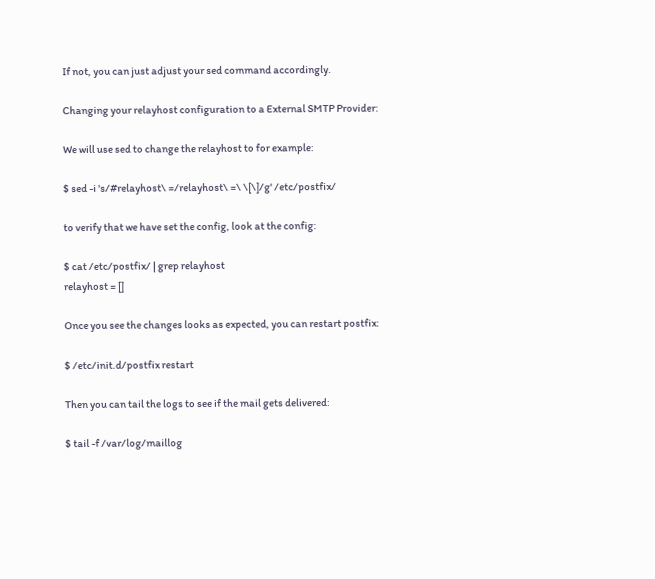If not, you can just adjust your sed command accordingly.

Changing your relayhost configuration to a External SMTP Provider:

We will use sed to change the relayhost to for example:

$ sed -i 's/#relayhost\ =/relayhost\ =\ \[\]/g' /etc/postfix/

to verify that we have set the config, look at the config:

$ cat /etc/postfix/ | grep relayhost
relayhost = []

Once you see the changes looks as expected, you can restart postfix:

$ /etc/init.d/postfix restart

Then you can tail the logs to see if the mail gets delivered:

$ tail -f /var/log/maillog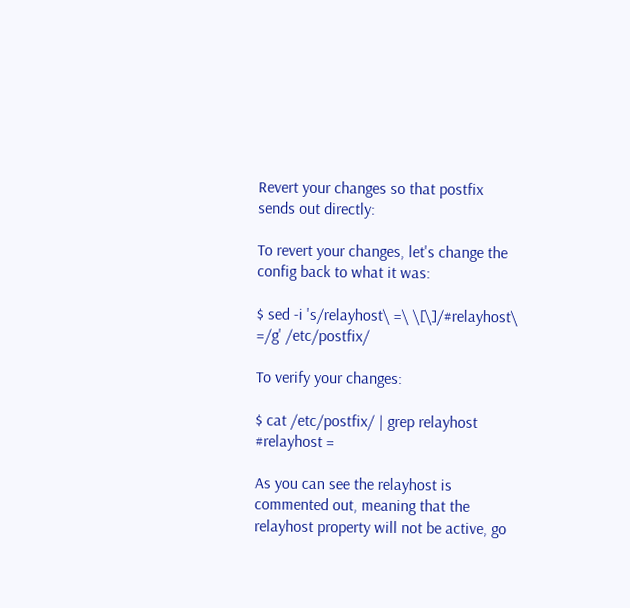Revert your changes so that postfix sends out directly:

To revert your changes, let's change the config back to what it was:

$ sed -i 's/relayhost\ =\ \[\]/#relayhost\ =/g' /etc/postfix/

To verify your changes:

$ cat /etc/postfix/ | grep relayhost
#relayhost =

As you can see the relayhost is commented out, meaning that the relayhost property will not be active, go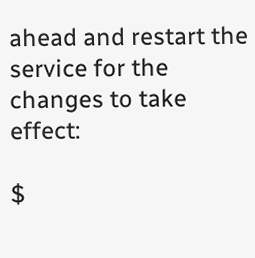ahead and restart the service for the changes to take effect:

$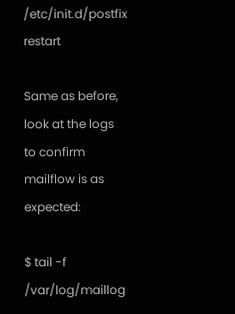/etc/init.d/postfix restart

Same as before, look at the logs to confirm mailflow is as expected:

$ tail -f /var/log/maillog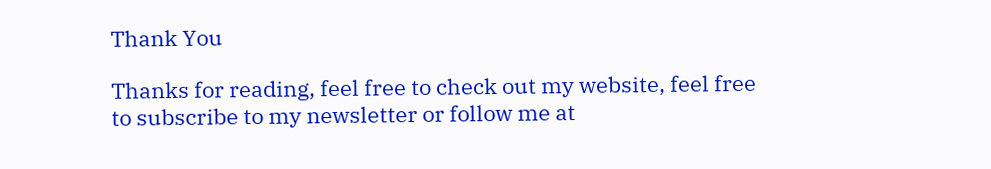Thank You

Thanks for reading, feel free to check out my website, feel free to subscribe to my newsletter or follow me at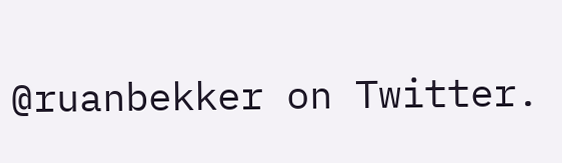@ruanbekker on Twitter.